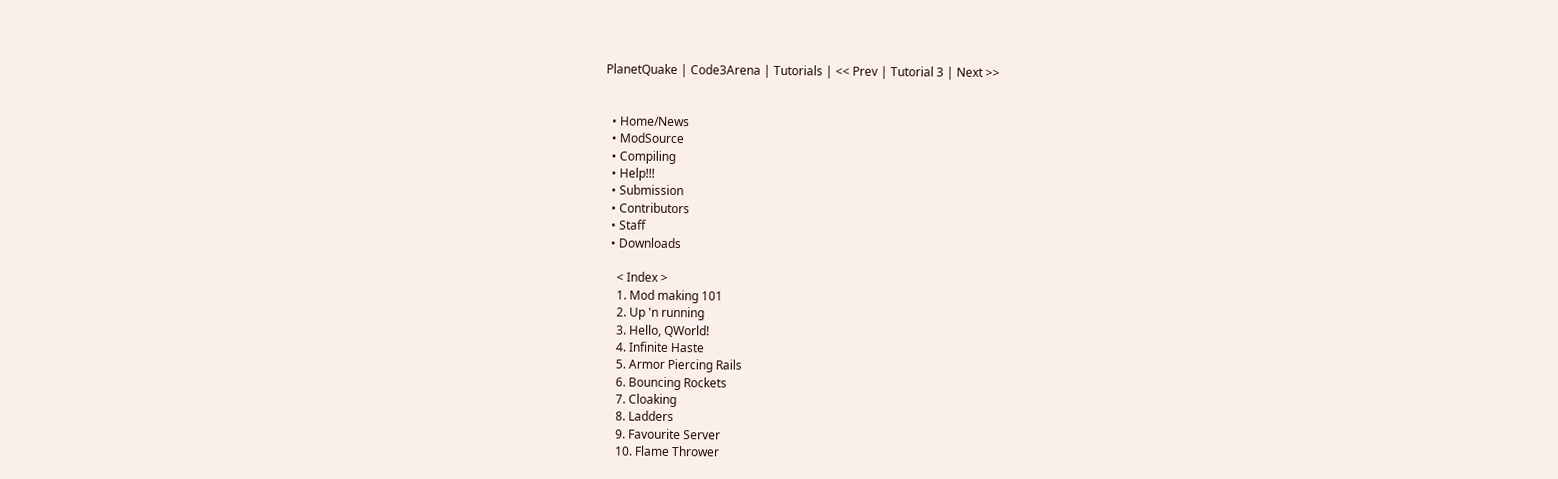PlanetQuake | Code3Arena | Tutorials | << Prev | Tutorial 3 | Next >>


  • Home/News
  • ModSource
  • Compiling
  • Help!!!
  • Submission
  • Contributors
  • Staff
  • Downloads

    < Index >
    1. Mod making 101
    2. Up 'n running
    3. Hello, QWorld!
    4. Infinite Haste
    5. Armor Piercing Rails
    6. Bouncing Rockets
    7. Cloaking
    8. Ladders
    9. Favourite Server
    10. Flame Thrower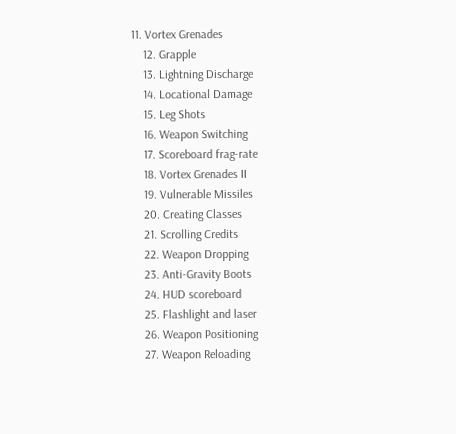11. Vortex Grenades
    12. Grapple
    13. Lightning Discharge
    14. Locational Damage
    15. Leg Shots
    16. Weapon Switching
    17. Scoreboard frag-rate
    18. Vortex Grenades II
    19. Vulnerable Missiles
    20. Creating Classes
    21. Scrolling Credits
    22. Weapon Dropping
    23. Anti-Gravity Boots
    24. HUD scoreboard
    25. Flashlight and laser
    26. Weapon Positioning
    27. Weapon Reloading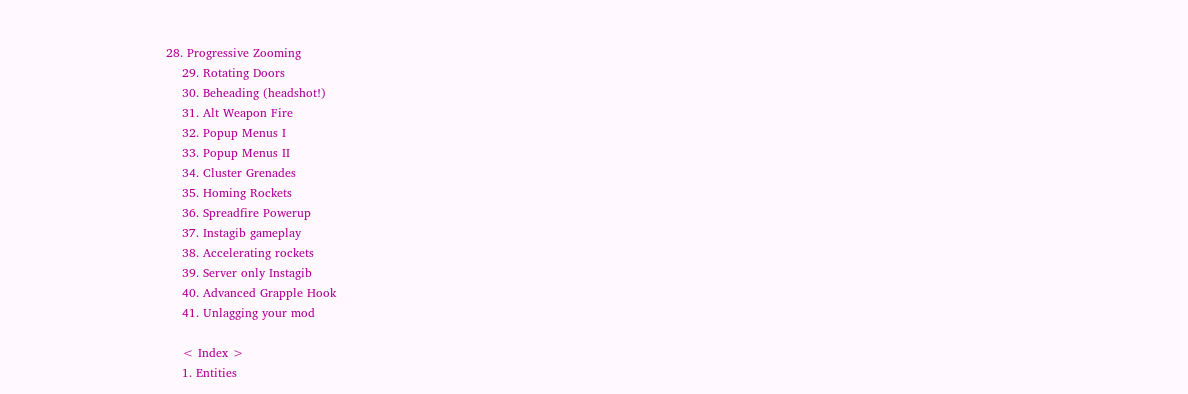28. Progressive Zooming
    29. Rotating Doors
    30. Beheading (headshot!)
    31. Alt Weapon Fire
    32. Popup Menus I
    33. Popup Menus II
    34. Cluster Grenades
    35. Homing Rockets
    36. Spreadfire Powerup
    37. Instagib gameplay
    38. Accelerating rockets
    39. Server only Instagib
    40. Advanced Grapple Hook
    41. Unlagging your mod

    < Index >
    1. Entities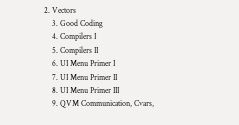2. Vectors
    3. Good Coding
    4. Compilers I
    5. Compilers II
    6. UI Menu Primer I
    7. UI Menu Primer II
    8. UI Menu Primer III
    9. QVM Communication, Cvars,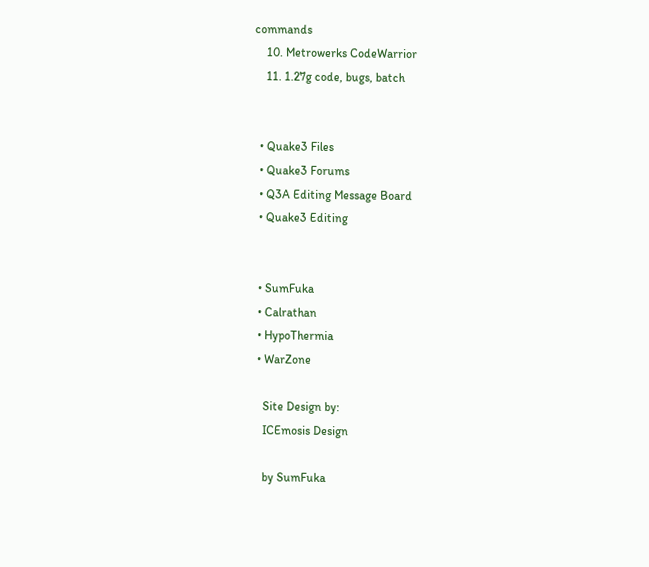commands
    10. Metrowerks CodeWarrior
    11. 1.27g code, bugs, batch


  • Quake3 Files
  • Quake3 Forums
  • Q3A Editing Message Board
  • Quake3 Editing


  • SumFuka
  • Calrathan
  • HypoThermia
  • WarZone

    Site Design by:
    ICEmosis Design

    by SumFuka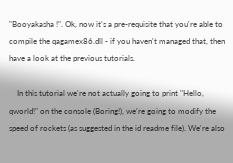"Booyakasha !". Ok, now it's a pre-requisite that you're able to compile the qagamex86.dll - if you haven't managed that, then have a look at the previous tutorials.

    In this tutorial we're not actually going to print "Hello, qworld!" on the console (Boring!), we're going to modify the speed of rockets (as suggested in the id readme file). We're also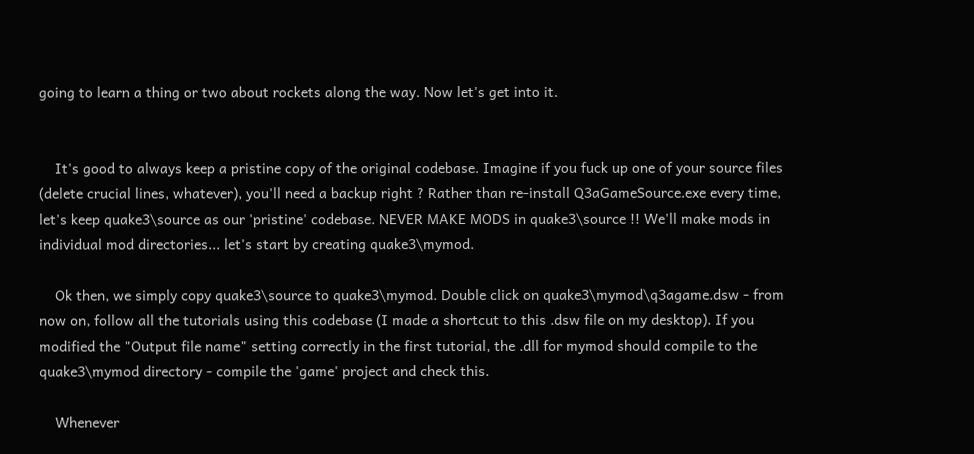going to learn a thing or two about rockets along the way. Now let's get into it.


    It's good to always keep a pristine copy of the original codebase. Imagine if you fuck up one of your source files (delete crucial lines, whatever), you'll need a backup right ? Rather than re-install Q3aGameSource.exe every time, let's keep quake3\source as our 'pristine' codebase. NEVER MAKE MODS in quake3\source !! We'll make mods in individual mod directories... let's start by creating quake3\mymod.

    Ok then, we simply copy quake3\source to quake3\mymod. Double click on quake3\mymod\q3agame.dsw - from now on, follow all the tutorials using this codebase (I made a shortcut to this .dsw file on my desktop). If you modified the "Output file name" setting correctly in the first tutorial, the .dll for mymod should compile to the quake3\mymod directory - compile the 'game' project and check this.

    Whenever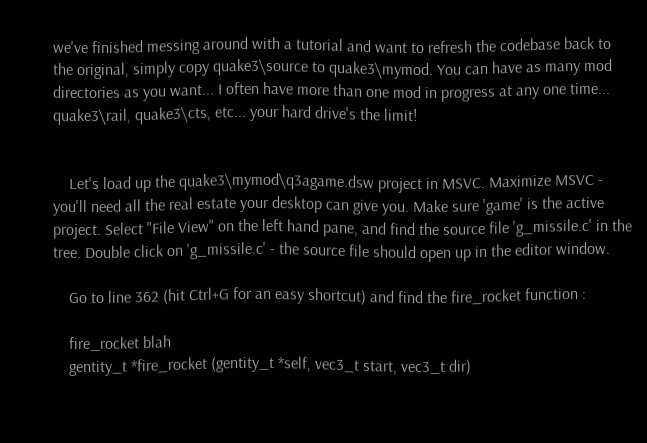we've finished messing around with a tutorial and want to refresh the codebase back to the original, simply copy quake3\source to quake3\mymod. You can have as many mod directories as you want... I often have more than one mod in progress at any one time... quake3\rail, quake3\cts, etc... your hard drive's the limit!


    Let's load up the quake3\mymod\q3agame.dsw project in MSVC. Maximize MSVC - you'll need all the real estate your desktop can give you. Make sure 'game' is the active project. Select "File View" on the left hand pane, and find the source file 'g_missile.c' in the tree. Double click on 'g_missile.c' - the source file should open up in the editor window.

    Go to line 362 (hit Ctrl+G for an easy shortcut) and find the fire_rocket function :

    fire_rocket blah
    gentity_t *fire_rocket (gentity_t *self, vec3_t start, vec3_t dir)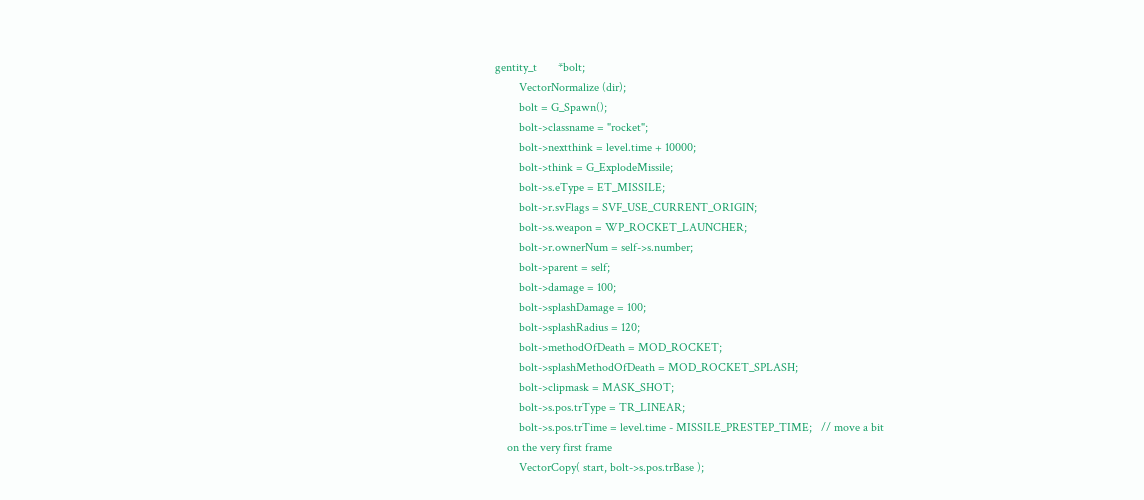gentity_t       *bolt;
        VectorNormalize (dir);
        bolt = G_Spawn();
        bolt->classname = "rocket";
        bolt->nextthink = level.time + 10000;
        bolt->think = G_ExplodeMissile;
        bolt->s.eType = ET_MISSILE;
        bolt->r.svFlags = SVF_USE_CURRENT_ORIGIN;
        bolt->s.weapon = WP_ROCKET_LAUNCHER;
        bolt->r.ownerNum = self->s.number;
        bolt->parent = self;
        bolt->damage = 100;
        bolt->splashDamage = 100;
        bolt->splashRadius = 120;
        bolt->methodOfDeath = MOD_ROCKET;
        bolt->splashMethodOfDeath = MOD_ROCKET_SPLASH;
        bolt->clipmask = MASK_SHOT;
        bolt->s.pos.trType = TR_LINEAR;
        bolt->s.pos.trTime = level.time - MISSILE_PRESTEP_TIME;   // move a bit
    on the very first frame
        VectorCopy( start, bolt->s.pos.trBase );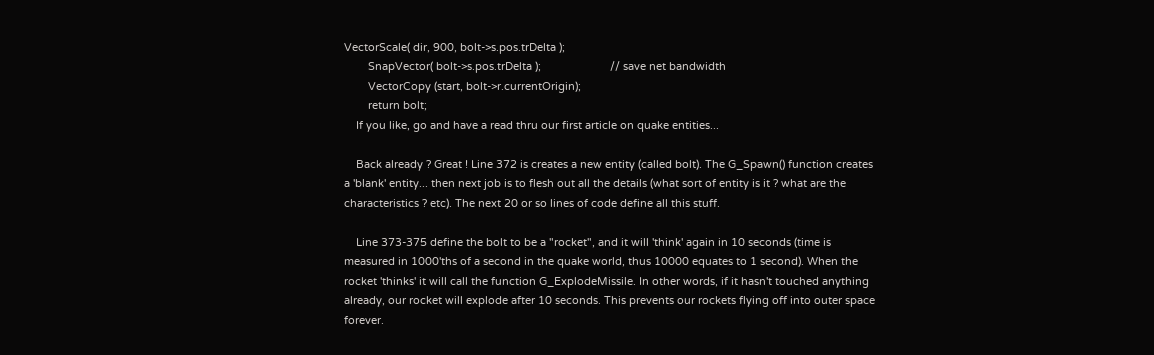VectorScale( dir, 900, bolt->s.pos.trDelta );
        SnapVector( bolt->s.pos.trDelta );                       // save net bandwidth
        VectorCopy (start, bolt->r.currentOrigin);
        return bolt;
    If you like, go and have a read thru our first article on quake entities...

    Back already ? Great ! Line 372 is creates a new entity (called bolt). The G_Spawn() function creates a 'blank' entity... then next job is to flesh out all the details (what sort of entity is it ? what are the characteristics ? etc). The next 20 or so lines of code define all this stuff.

    Line 373-375 define the bolt to be a "rocket", and it will 'think' again in 10 seconds (time is measured in 1000'ths of a second in the quake world, thus 10000 equates to 1 second). When the rocket 'thinks' it will call the function G_ExplodeMissile. In other words, if it hasn't touched anything already, our rocket will explode after 10 seconds. This prevents our rockets flying off into outer space forever.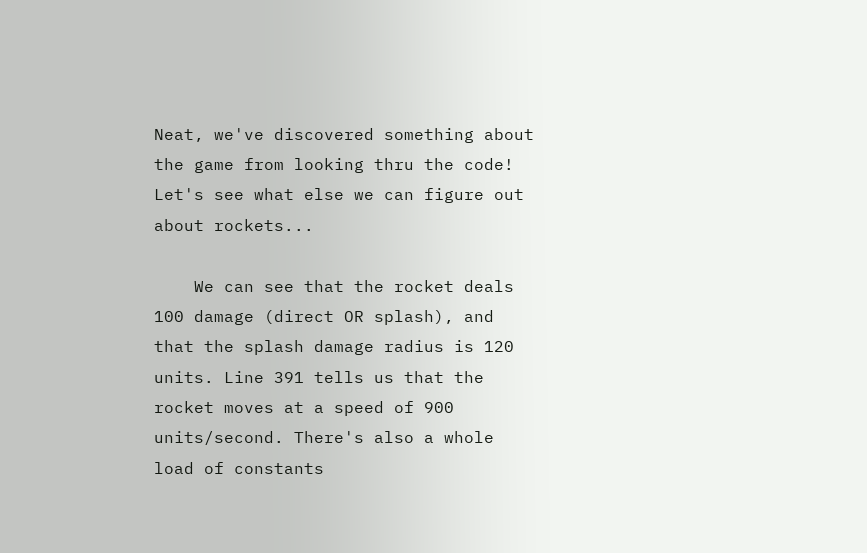Neat, we've discovered something about the game from looking thru the code! Let's see what else we can figure out about rockets...

    We can see that the rocket deals 100 damage (direct OR splash), and that the splash damage radius is 120 units. Line 391 tells us that the rocket moves at a speed of 900 units/second. There's also a whole load of constants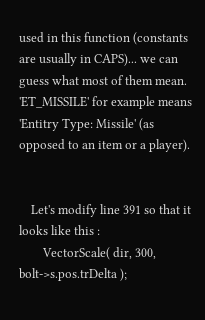used in this function (constants are usually in CAPS)... we can guess what most of them mean. 'ET_MISSILE' for example means 'Entitry Type: Missile' (as opposed to an item or a player).


    Let's modify line 391 so that it looks like this :
        VectorScale( dir, 300, bolt->s.pos.trDelta );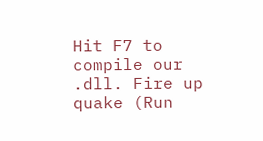Hit F7 to compile our .dll. Fire up quake (Run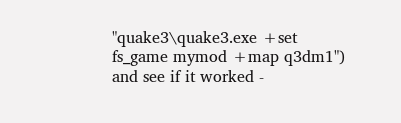"quake3\quake3.exe +set fs_game mymod +map q3dm1") and see if it worked -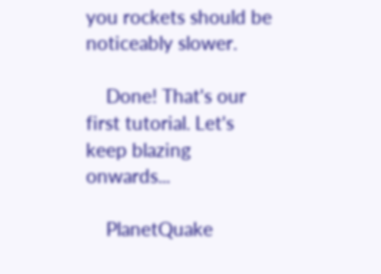you rockets should be noticeably slower.

    Done! That's our first tutorial. Let's keep blazing onwards...

    PlanetQuake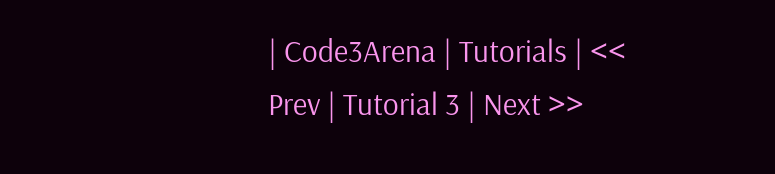| Code3Arena | Tutorials | << Prev | Tutorial 3 | Next >>